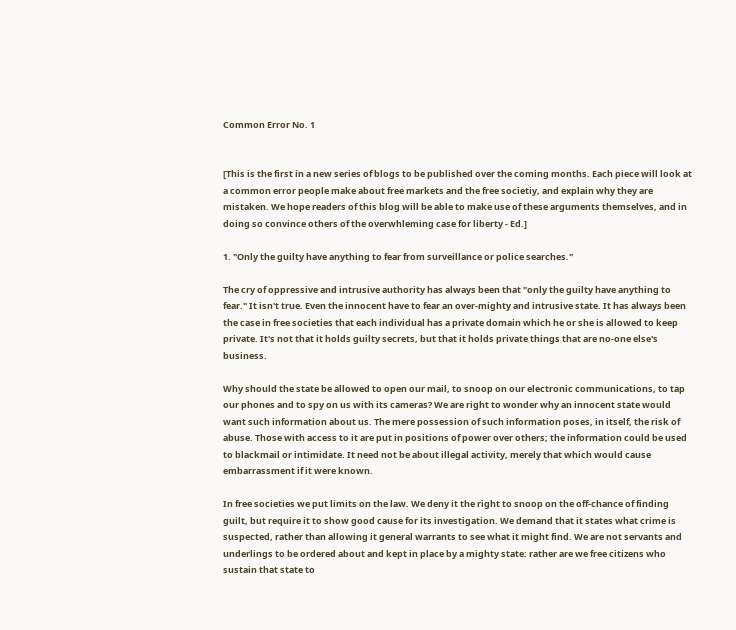Common Error No. 1


[This is the first in a new series of blogs to be published over the coming months. Each piece will look at a common error people make about free markets and the free societiy, and explain why they are mistaken. We hope readers of this blog will be able to make use of these arguments themselves, and in doing so convince others of the overwhleming case for liberty - Ed.]

1. "Only the guilty have anything to fear from surveillance or police searches."

The cry of oppressive and intrusive authority has always been that "only the guilty have anything to fear." It isn't true. Even the innocent have to fear an over-mighty and intrusive state. It has always been the case in free societies that each individual has a private domain which he or she is allowed to keep private. It's not that it holds guilty secrets, but that it holds private things that are no-one else's business.

Why should the state be allowed to open our mail, to snoop on our electronic communications, to tap our phones and to spy on us with its cameras? We are right to wonder why an innocent state would want such information about us. The mere possession of such information poses, in itself, the risk of abuse. Those with access to it are put in positions of power over others; the information could be used to blackmail or intimidate. It need not be about illegal activity, merely that which would cause embarrassment if it were known.

In free societies we put limits on the law. We deny it the right to snoop on the off-chance of finding guilt, but require it to show good cause for its investigation. We demand that it states what crime is suspected, rather than allowing it general warrants to see what it might find. We are not servants and underlings to be ordered about and kept in place by a mighty state: rather are we free citizens who sustain that state to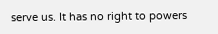serve us. It has no right to powers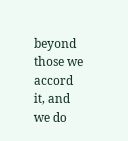beyond those we accord it, and we do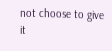not choose to give it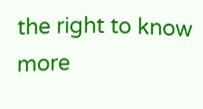the right to know more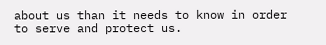about us than it needs to know in order to serve and protect us.